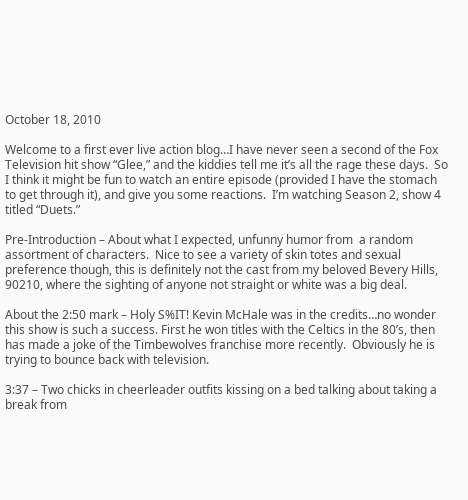October 18, 2010

Welcome to a first ever live action blog…I have never seen a second of the Fox Television hit show “Glee,” and the kiddies tell me it’s all the rage these days.  So I think it might be fun to watch an entire episode (provided I have the stomach to get through it), and give you some reactions.  I’m watching Season 2, show 4 titled “Duets.”

Pre-Introduction – About what I expected, unfunny humor from  a random assortment of characters.  Nice to see a variety of skin totes and sexual preference though, this is definitely not the cast from my beloved Bevery Hills, 90210, where the sighting of anyone not straight or white was a big deal.

About the 2:50 mark – Holy S%IT! Kevin McHale was in the credits…no wonder this show is such a success. First he won titles with the Celtics in the 80’s, then has made a joke of the Timbewolves franchise more recently.  Obviously he is trying to bounce back with television.

3:37 – Two chicks in cheerleader outfits kissing on a bed talking about taking a break from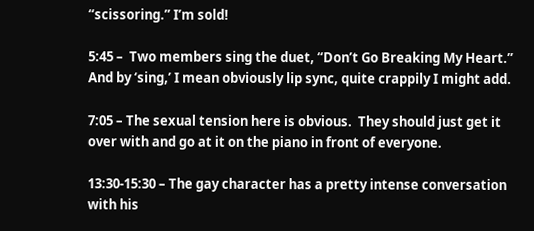“scissoring.” I’m sold!

5:45 –  Two members sing the duet, “Don’t Go Breaking My Heart.” And by ‘sing,’ I mean obviously lip sync, quite crappily I might add.

7:05 – The sexual tension here is obvious.  They should just get it over with and go at it on the piano in front of everyone.

13:30-15:30 – The gay character has a pretty intense conversation with his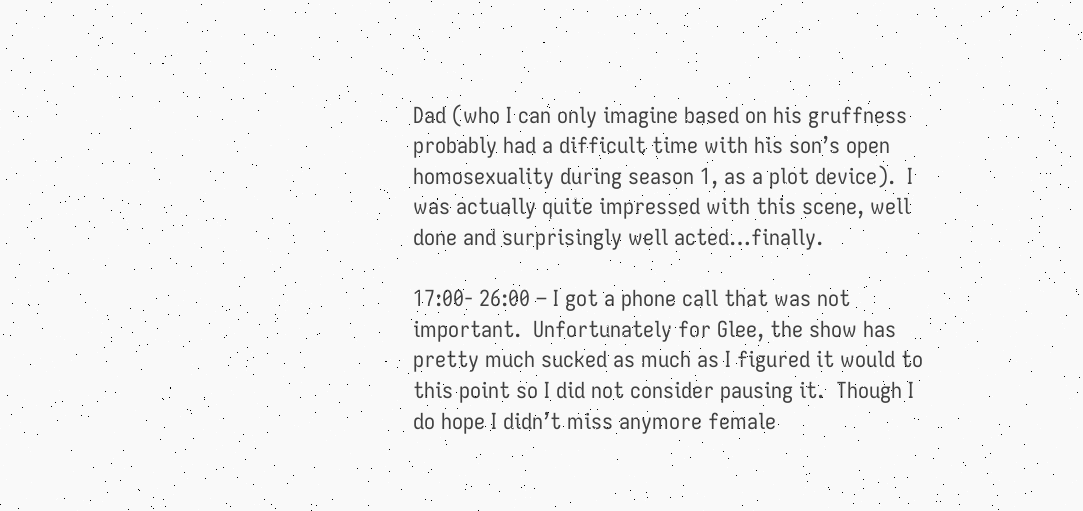Dad (who I can only imagine based on his gruffness probably had a difficult time with his son’s open homosexuality during season 1, as a plot device).  I was actually quite impressed with this scene, well done and surprisingly well acted…finally.

17:00- 26:00 – I got a phone call that was not important.  Unfortunately for Glee, the show has pretty much sucked as much as I figured it would to this point so I did not consider pausing it.  Though I do hope I didn’t miss anymore female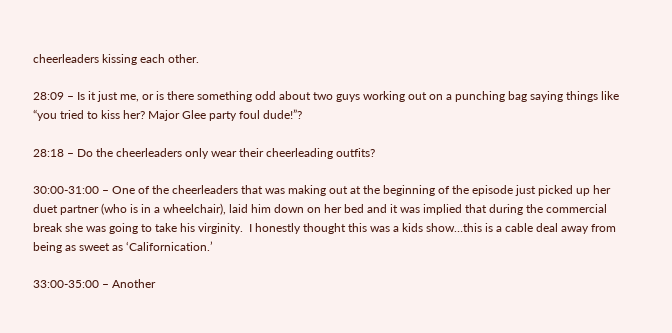cheerleaders kissing each other.

28:09 – Is it just me, or is there something odd about two guys working out on a punching bag saying things like “you tried to kiss her? Major Glee party foul dude!”?

28:18 – Do the cheerleaders only wear their cheerleading outfits?

30:00-31:00 – One of the cheerleaders that was making out at the beginning of the episode just picked up her duet partner (who is in a wheelchair), laid him down on her bed and it was implied that during the commercial break she was going to take his virginity.  I honestly thought this was a kids show…this is a cable deal away from being as sweet as ‘Californication.’

33:00-35:00 – Another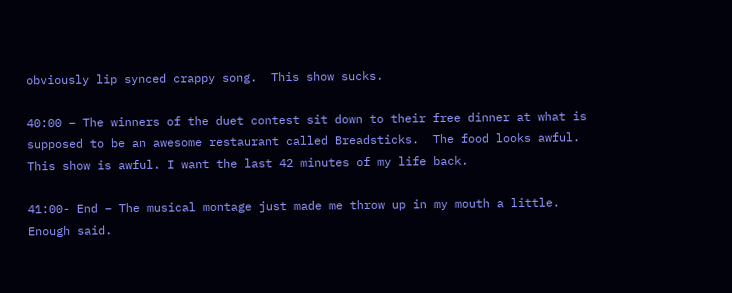obviously lip synced crappy song.  This show sucks.

40:00 – The winners of the duet contest sit down to their free dinner at what is supposed to be an awesome restaurant called Breadsticks.  The food looks awful.  This show is awful. I want the last 42 minutes of my life back.

41:00- End – The musical montage just made me throw up in my mouth a little.  Enough said.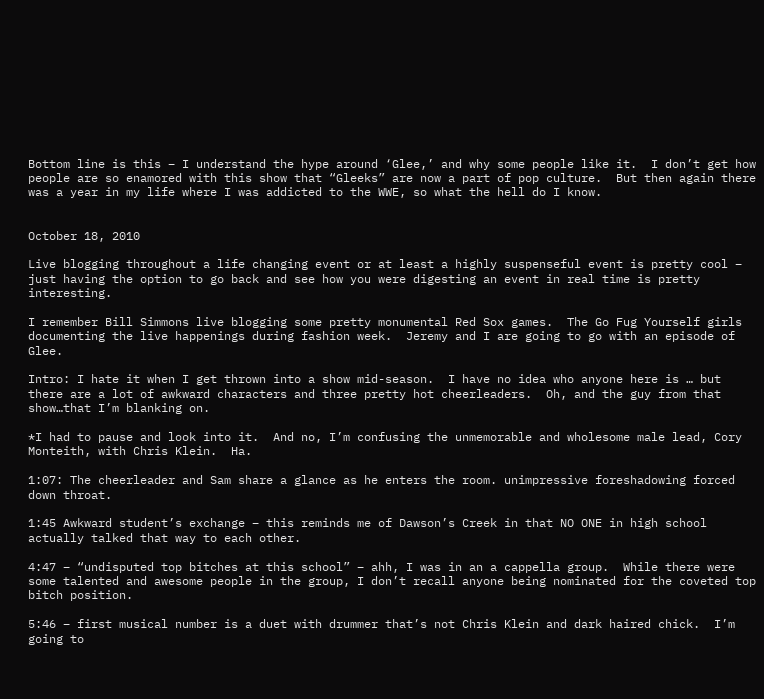Bottom line is this – I understand the hype around ‘Glee,’ and why some people like it.  I don’t get how people are so enamored with this show that “Gleeks” are now a part of pop culture.  But then again there was a year in my life where I was addicted to the WWE, so what the hell do I know.


October 18, 2010

Live blogging throughout a life changing event or at least a highly suspenseful event is pretty cool – just having the option to go back and see how you were digesting an event in real time is pretty interesting.

I remember Bill Simmons live blogging some pretty monumental Red Sox games.  The Go Fug Yourself girls documenting the live happenings during fashion week.  Jeremy and I are going to go with an episode of Glee.

Intro: I hate it when I get thrown into a show mid-season.  I have no idea who anyone here is … but there are a lot of awkward characters and three pretty hot cheerleaders.  Oh, and the guy from that show…that I’m blanking on.

*I had to pause and look into it.  And no, I’m confusing the unmemorable and wholesome male lead, Cory Monteith, with Chris Klein.  Ha.

1:07: The cheerleader and Sam share a glance as he enters the room. unimpressive foreshadowing forced down throat.

1:45 Awkward student’s exchange – this reminds me of Dawson’s Creek in that NO ONE in high school actually talked that way to each other.

4:47 – “undisputed top bitches at this school” – ahh, I was in an a cappella group.  While there were some talented and awesome people in the group, I don’t recall anyone being nominated for the coveted top bitch position.

5:46 – first musical number is a duet with drummer that’s not Chris Klein and dark haired chick.  I’m going to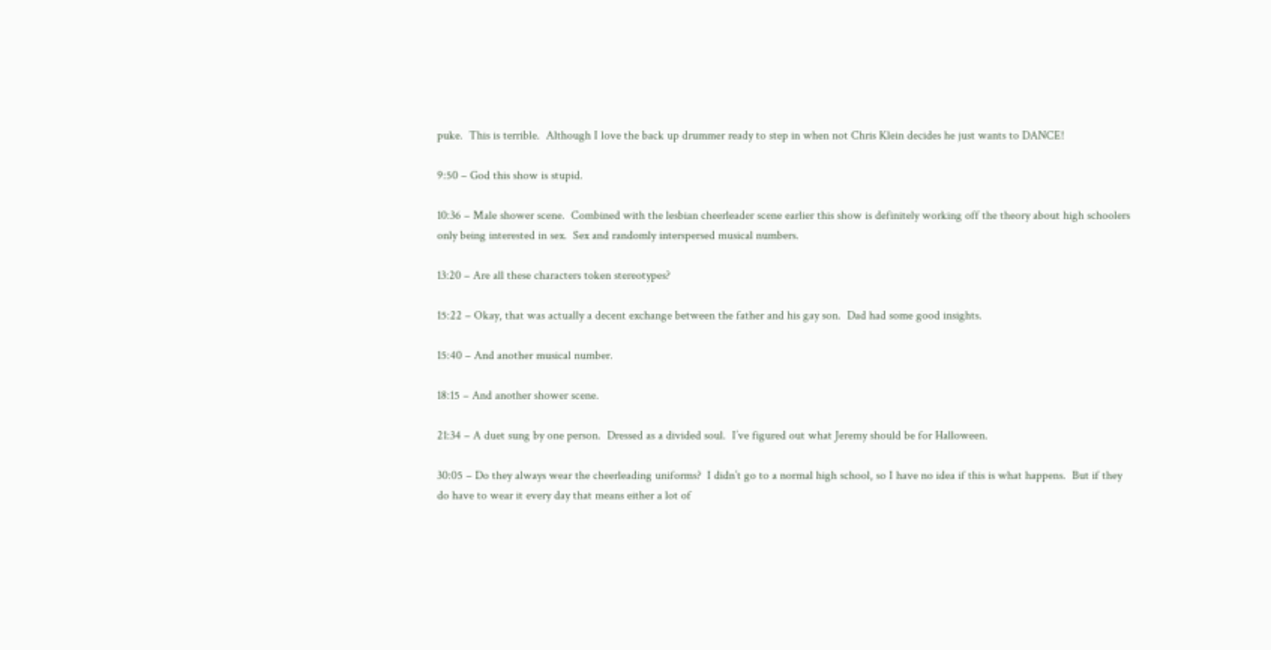puke.  This is terrible.  Although I love the back up drummer ready to step in when not Chris Klein decides he just wants to DANCE!

9:50 – God this show is stupid.

10:36 – Male shower scene.  Combined with the lesbian cheerleader scene earlier this show is definitely working off the theory about high schoolers only being interested in sex.  Sex and randomly interspersed musical numbers.

13:20 – Are all these characters token stereotypes?

15:22 – Okay, that was actually a decent exchange between the father and his gay son.  Dad had some good insights.

15:40 – And another musical number.

18:15 – And another shower scene.

21:34 – A duet sung by one person.  Dressed as a divided soul.  I’ve figured out what Jeremy should be for Halloween.

30:05 – Do they always wear the cheerleading uniforms?  I didn’t go to a normal high school, so I have no idea if this is what happens.  But if they do have to wear it every day that means either a lot of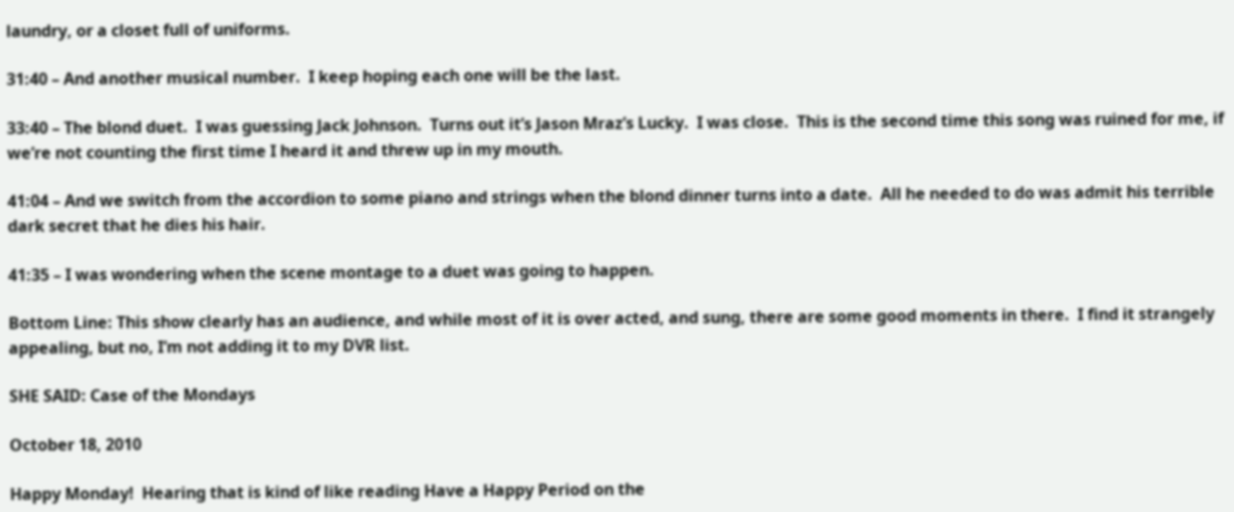laundry, or a closet full of uniforms.

31:40 – And another musical number.  I keep hoping each one will be the last.

33:40 – The blond duet.  I was guessing Jack Johnson.  Turns out it’s Jason Mraz’s Lucky.  I was close.  This is the second time this song was ruined for me, if we’re not counting the first time I heard it and threw up in my mouth.

41:04 – And we switch from the accordion to some piano and strings when the blond dinner turns into a date.  All he needed to do was admit his terrible dark secret that he dies his hair.

41:35 – I was wondering when the scene montage to a duet was going to happen.

Bottom Line: This show clearly has an audience, and while most of it is over acted, and sung, there are some good moments in there.  I find it strangely appealing, but no, I’m not adding it to my DVR list.

SHE SAID: Case of the Mondays

October 18, 2010

Happy Monday!  Hearing that is kind of like reading Have a Happy Period on the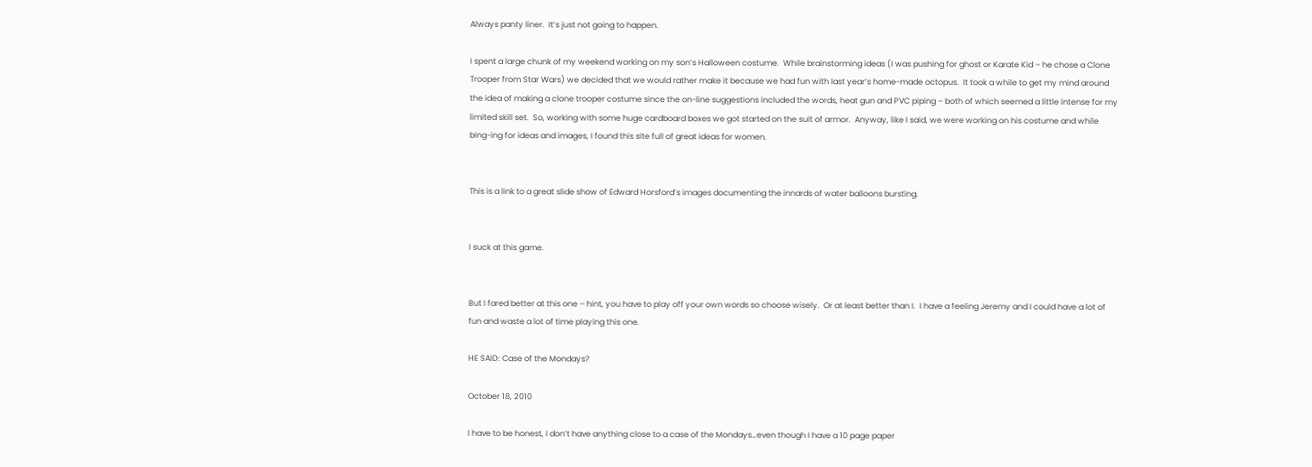Always panty liner.  It’s just not going to happen.

I spent a large chunk of my weekend working on my son’s Halloween costume.  While brainstorming ideas (I was pushing for ghost or Karate Kid – he chose a Clone Trooper from Star Wars) we decided that we would rather make it because we had fun with last year’s home-made octopus.  It took a while to get my mind around the idea of making a clone trooper costume since the on-line suggestions included the words, heat gun and PVC piping – both of which seemed a little intense for my limited skill set.  So, working with some huge cardboard boxes we got started on the suit of armor.  Anyway, like I said, we were working on his costume and while bing-ing for ideas and images, I found this site full of great ideas for women.


This is a link to a great slide show of Edward Horsford’s images documenting the innards of water balloons bursting.


I suck at this game.


But I fared better at this one – hint, you have to play off your own words so choose wisely.  Or at least better than I.  I have a feeling Jeremy and I could have a lot of fun and waste a lot of time playing this one.

HE SAID: Case of the Mondays?

October 18, 2010

I have to be honest, I don’t have anything close to a case of the Mondays…even though I have a 10 page paper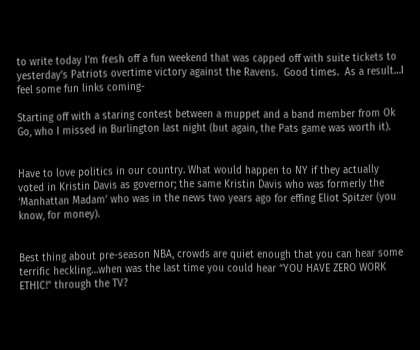to write today I’m fresh off a fun weekend that was capped off with suite tickets to yesterday’s Patriots overtime victory against the Ravens.  Good times.  As a result…I feel some fun links coming-

Starting off with a staring contest between a muppet and a band member from Ok Go, who I missed in Burlington last night (but again, the Pats game was worth it).


Have to love politics in our country. What would happen to NY if they actually voted in Kristin Davis as governor; the same Kristin Davis who was formerly the ‘Manhattan Madam’ who was in the news two years ago for effing Eliot Spitzer (you know, for money).


Best thing about pre-season NBA, crowds are quiet enough that you can hear some terrific heckling…when was the last time you could hear “YOU HAVE ZERO WORK ETHIC!” through the TV?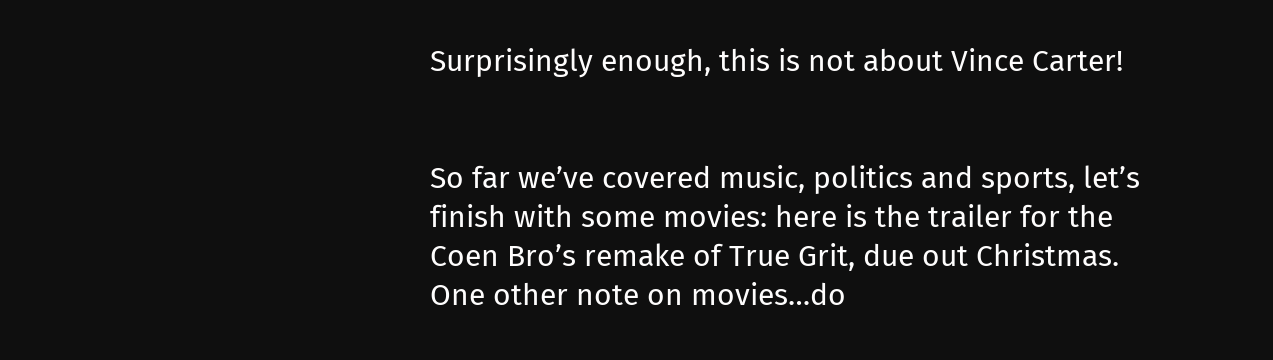Surprisingly enough, this is not about Vince Carter!


So far we’ve covered music, politics and sports, let’s finish with some movies: here is the trailer for the Coen Bro’s remake of True Grit, due out Christmas. One other note on movies…do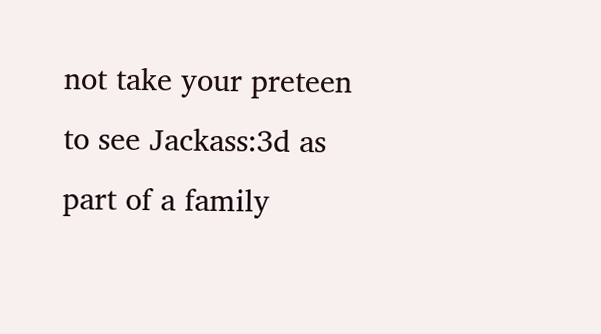not take your preteen to see Jackass:3d as part of a family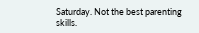Saturday. Not the best parenting skills.